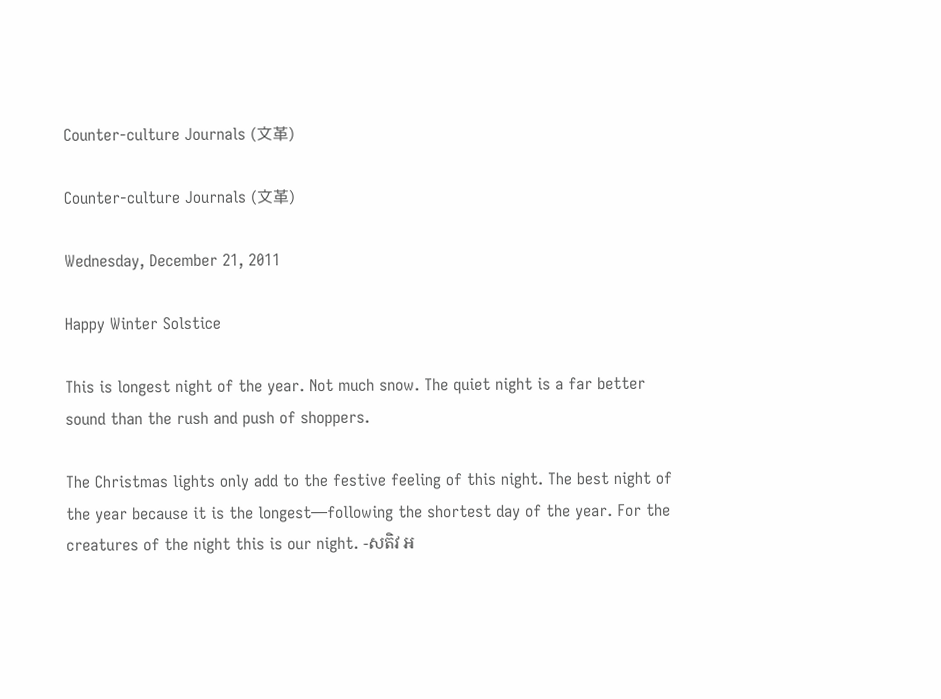Counter-culture Journals (文革)

Counter-culture Journals (文革)

Wednesday, December 21, 2011

Happy Winter Solstice

This is longest night of the year. Not much snow. The quiet night is a far better sound than the rush and push of shoppers.

The Christmas lights only add to the festive feeling of this night. The best night of the year because it is the longest—following the shortest day of the year. For the creatures of the night this is our night. -សតិវ អ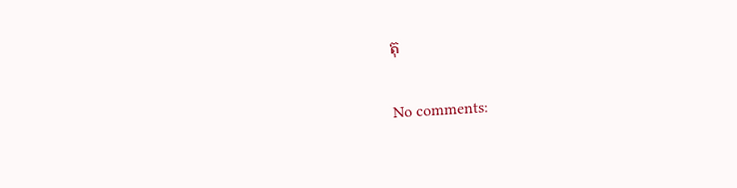តុ

No comments: